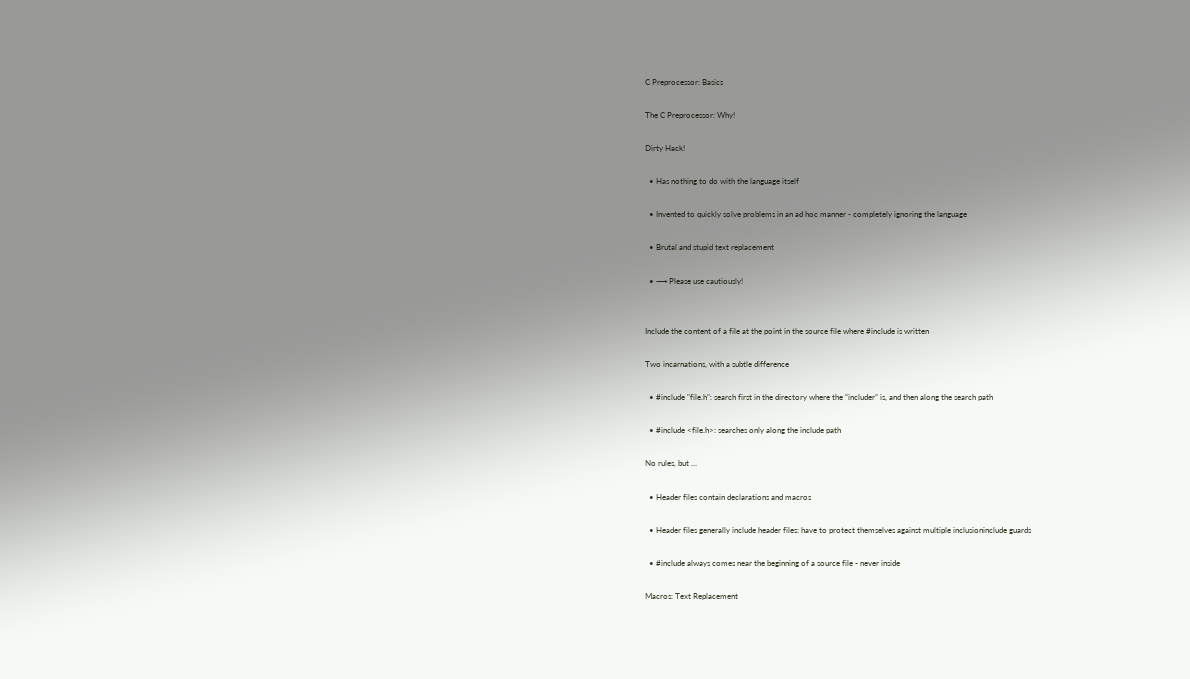C Preprocessor: Basics

The C Preprocessor: Why!

Dirty Hack!

  • Has nothing to do with the language itself

  • Invented to quickly solve problems in an ad hoc manner - completely ignoring the language

  • Brutal and stupid text replacement

  • ⟶ Please use cautiously!


Include the content of a file at the point in the source file where #include is written

Two incarnations, with a subtle difference

  • #include "file.h": search first in the directory where the “includer” is, and then along the search path

  • #include <file.h>: searches only along the include path

No rules, but …

  • Header files contain declarations and macros

  • Header files generally include header files: have to protect themselves against multiple inclusioninclude guards

  • #include always comes near the beginning of a source file - never inside

Macros: Text Replacement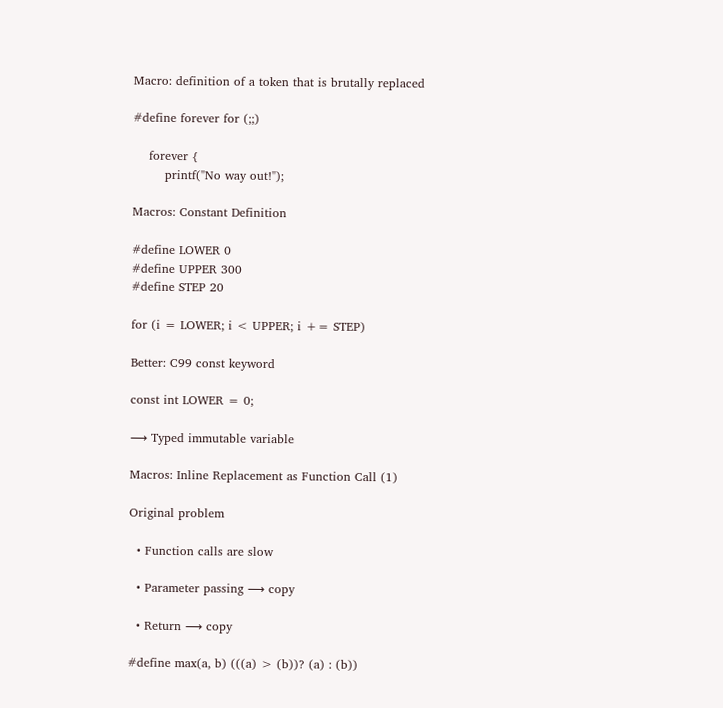Macro: definition of a token that is brutally replaced

#define forever for (;;)

    forever {
        printf("No way out!");

Macros: Constant Definition

#define LOWER 0
#define UPPER 300
#define STEP 20

for (i = LOWER; i < UPPER; i += STEP)

Better: C99 const keyword

const int LOWER = 0;

⟶ Typed immutable variable

Macros: Inline Replacement as Function Call (1)

Original problem

  • Function calls are slow

  • Parameter passing ⟶ copy

  • Return ⟶ copy

#define max(a, b) (((a) > (b))? (a) : (b))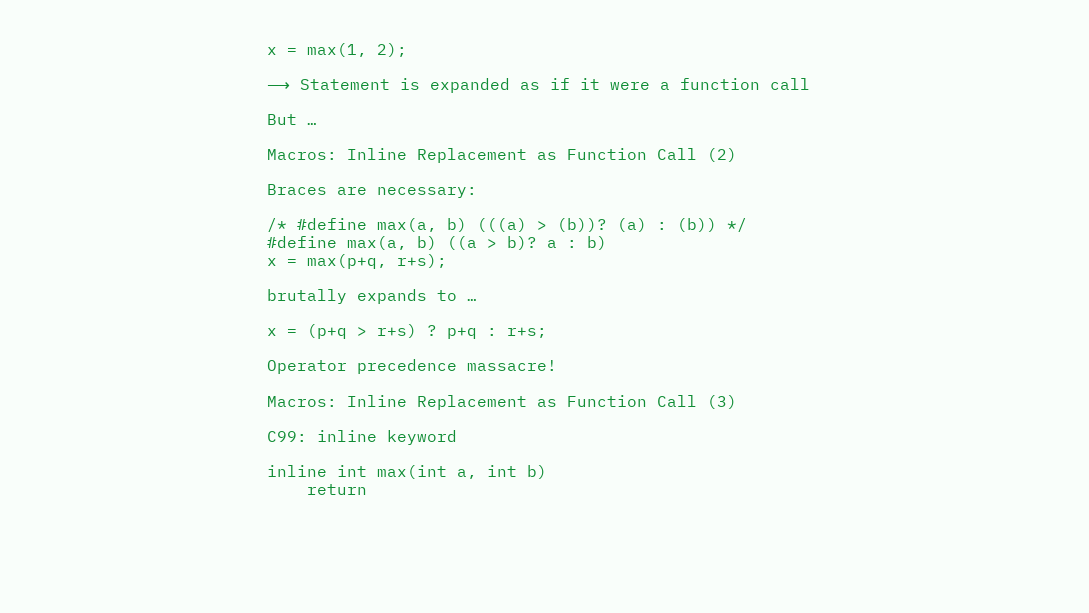x = max(1, 2);

⟶ Statement is expanded as if it were a function call

But …

Macros: Inline Replacement as Function Call (2)

Braces are necessary:

/* #define max(a, b) (((a) > (b))? (a) : (b)) */
#define max(a, b) ((a > b)? a : b)
x = max(p+q, r+s);

brutally expands to …

x = (p+q > r+s) ? p+q : r+s;

Operator precedence massacre!

Macros: Inline Replacement as Function Call (3)

C99: inline keyword

inline int max(int a, int b)
    return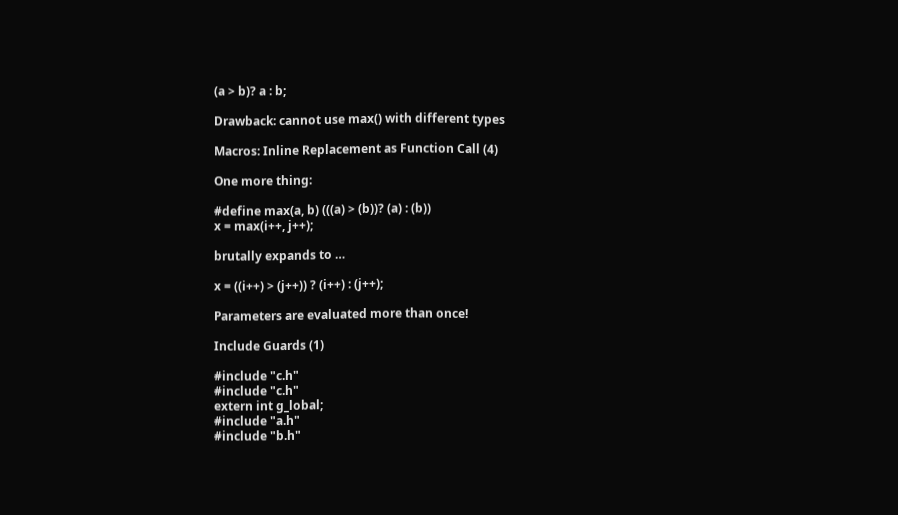(a > b)? a : b;

Drawback: cannot use max() with different types

Macros: Inline Replacement as Function Call (4)

One more thing:

#define max(a, b) (((a) > (b))? (a) : (b))
x = max(i++, j++);

brutally expands to …

x = ((i++) > (j++)) ? (i++) : (j++);

Parameters are evaluated more than once!

Include Guards (1)

#include "c.h"
#include "c.h"
extern int g_lobal;
#include "a.h"
#include "b.h"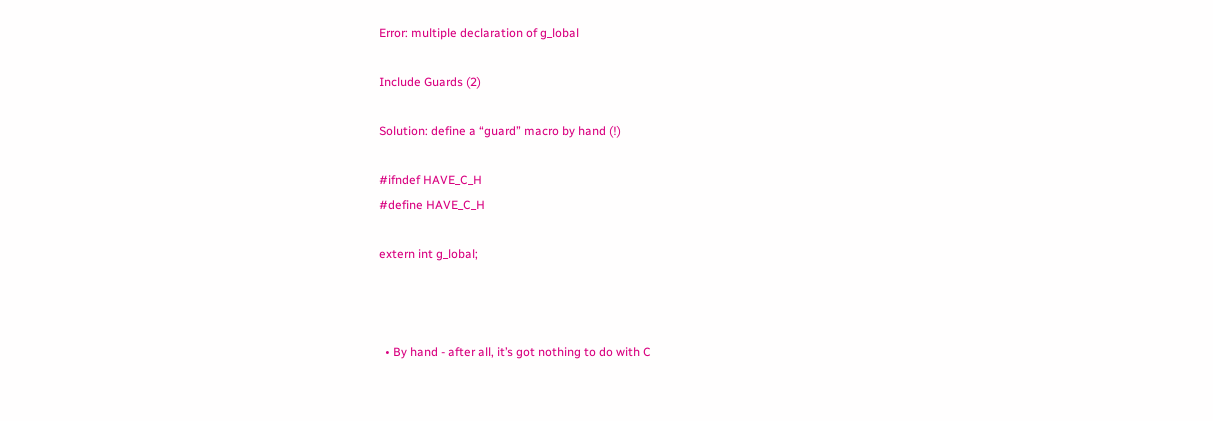Error: multiple declaration of g_lobal

Include Guards (2)

Solution: define a “guard” macro by hand (!)

#ifndef HAVE_C_H
#define HAVE_C_H

extern int g_lobal;



  • By hand - after all, it’s got nothing to do with C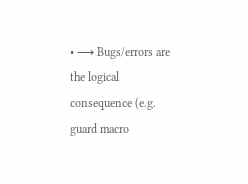• ⟶ Bugs/errors are the logical consequence (e.g. guard macro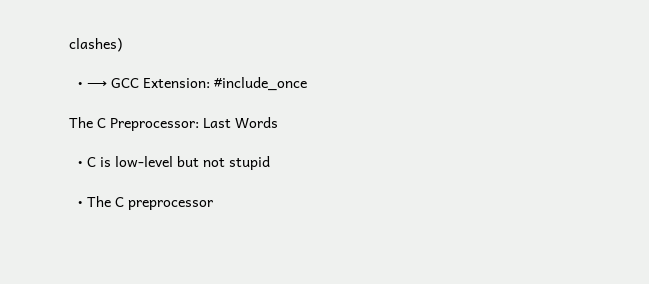clashes)

  • ⟶ GCC Extension: #include_once

The C Preprocessor: Last Words

  • C is low-level but not stupid

  • The C preprocessor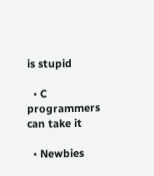is stupid

  • C programmers can take it

  • Newbies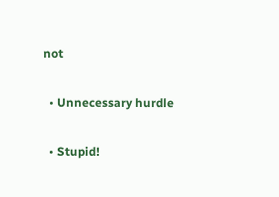not

  • Unnecessary hurdle

  • Stupid!